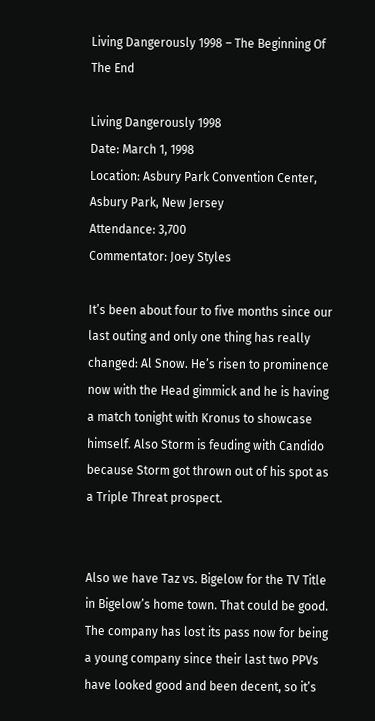Living Dangerously 1998 – The Beginning Of The End

Living Dangerously 1998
Date: March 1, 1998
Location: Asbury Park Convention Center, Asbury Park, New Jersey
Attendance: 3,700
Commentator: Joey Styles

It’s been about four to five months since our last outing and only one thing has really changed: Al Snow. He’s risen to prominence now with the Head gimmick and he is having a match tonight with Kronus to showcase himself. Also Storm is feuding with Candido because Storm got thrown out of his spot as a Triple Threat prospect.


Also we have Taz vs. Bigelow for the TV Title in Bigelow’s home town. That could be good. The company has lost its pass now for being a young company since their last two PPVs have looked good and been decent, so it’s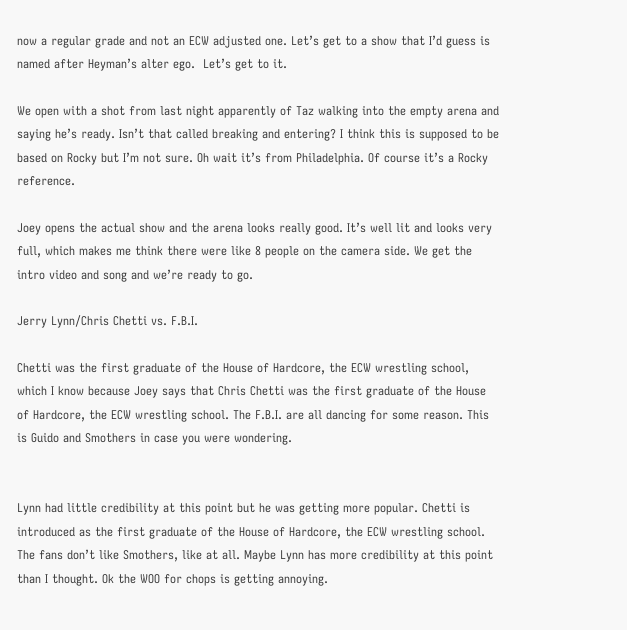now a regular grade and not an ECW adjusted one. Let’s get to a show that I’d guess is named after Heyman’s alter ego.  Let’s get to it.

We open with a shot from last night apparently of Taz walking into the empty arena and saying he’s ready. Isn’t that called breaking and entering? I think this is supposed to be based on Rocky but I’m not sure. Oh wait it’s from Philadelphia. Of course it’s a Rocky reference.

Joey opens the actual show and the arena looks really good. It’s well lit and looks very full, which makes me think there were like 8 people on the camera side. We get the intro video and song and we’re ready to go.

Jerry Lynn/Chris Chetti vs. F.B.I.

Chetti was the first graduate of the House of Hardcore, the ECW wrestling school, which I know because Joey says that Chris Chetti was the first graduate of the House of Hardcore, the ECW wrestling school. The F.B.I. are all dancing for some reason. This is Guido and Smothers in case you were wondering.


Lynn had little credibility at this point but he was getting more popular. Chetti is introduced as the first graduate of the House of Hardcore, the ECW wrestling school. The fans don’t like Smothers, like at all. Maybe Lynn has more credibility at this point than I thought. Ok the WOO for chops is getting annoying.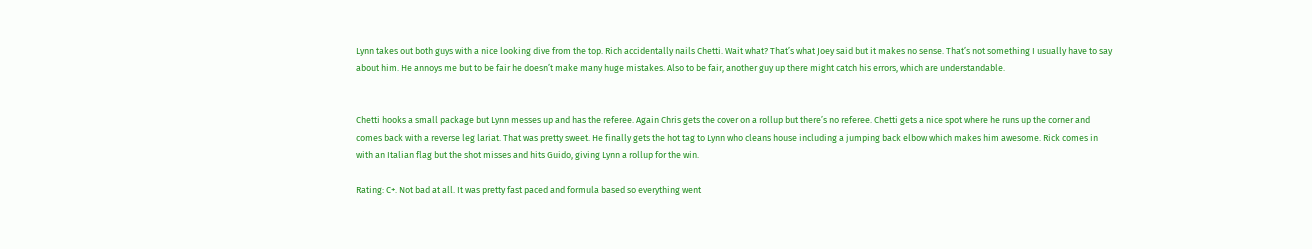Lynn takes out both guys with a nice looking dive from the top. Rich accidentally nails Chetti. Wait what? That’s what Joey said but it makes no sense. That’s not something I usually have to say about him. He annoys me but to be fair he doesn’t make many huge mistakes. Also to be fair, another guy up there might catch his errors, which are understandable.


Chetti hooks a small package but Lynn messes up and has the referee. Again Chris gets the cover on a rollup but there’s no referee. Chetti gets a nice spot where he runs up the corner and comes back with a reverse leg lariat. That was pretty sweet. He finally gets the hot tag to Lynn who cleans house including a jumping back elbow which makes him awesome. Rick comes in with an Italian flag but the shot misses and hits Guido, giving Lynn a rollup for the win.

Rating: C+. Not bad at all. It was pretty fast paced and formula based so everything went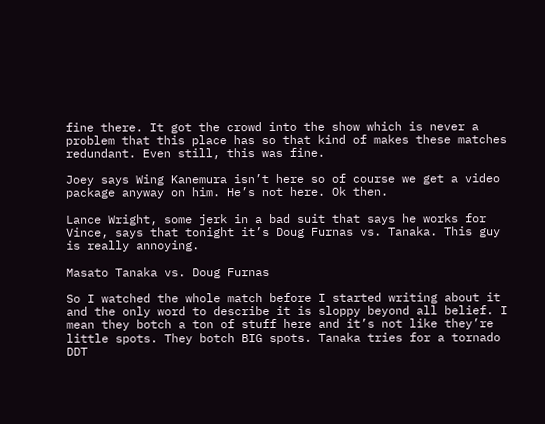fine there. It got the crowd into the show which is never a problem that this place has so that kind of makes these matches redundant. Even still, this was fine.

Joey says Wing Kanemura isn’t here so of course we get a video package anyway on him. He’s not here. Ok then.

Lance Wright, some jerk in a bad suit that says he works for Vince, says that tonight it’s Doug Furnas vs. Tanaka. This guy is really annoying.

Masato Tanaka vs. Doug Furnas

So I watched the whole match before I started writing about it and the only word to describe it is sloppy beyond all belief. I mean they botch a ton of stuff here and it’s not like they’re little spots. They botch BIG spots. Tanaka tries for a tornado DDT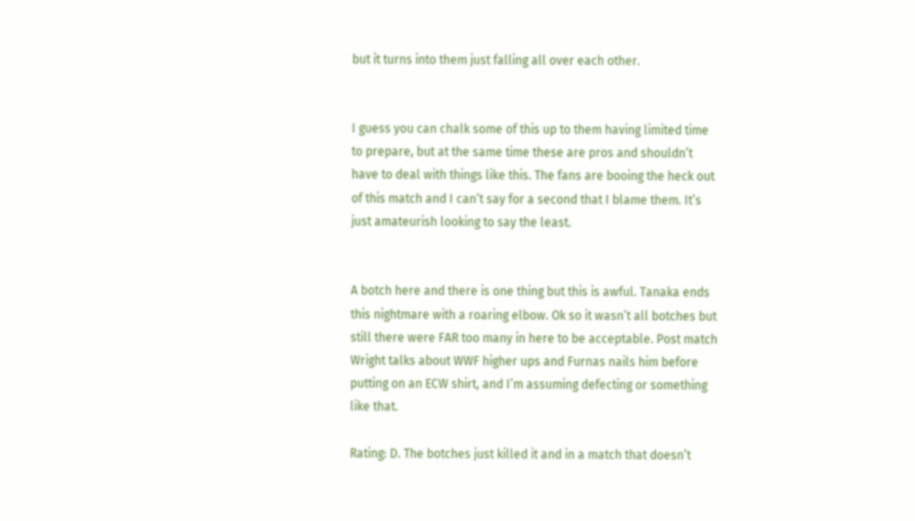but it turns into them just falling all over each other.


I guess you can chalk some of this up to them having limited time to prepare, but at the same time these are pros and shouldn’t have to deal with things like this. The fans are booing the heck out of this match and I can’t say for a second that I blame them. It’s just amateurish looking to say the least.


A botch here and there is one thing but this is awful. Tanaka ends this nightmare with a roaring elbow. Ok so it wasn’t all botches but still there were FAR too many in here to be acceptable. Post match Wright talks about WWF higher ups and Furnas nails him before putting on an ECW shirt, and I’m assuming defecting or something like that.

Rating: D. The botches just killed it and in a match that doesn’t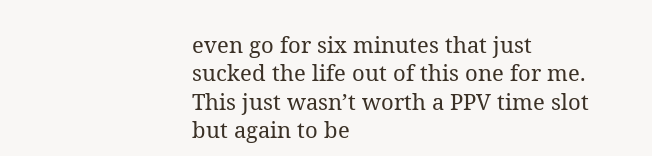even go for six minutes that just sucked the life out of this one for me. This just wasn’t worth a PPV time slot but again to be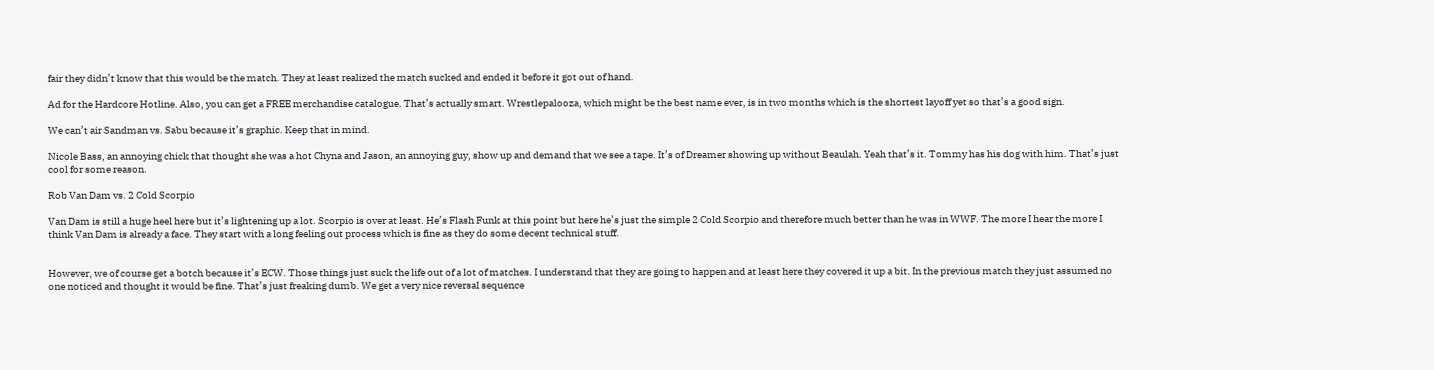fair they didn’t know that this would be the match. They at least realized the match sucked and ended it before it got out of hand.

Ad for the Hardcore Hotline. Also, you can get a FREE merchandise catalogue. That’s actually smart. Wrestlepalooza, which might be the best name ever, is in two months which is the shortest layoff yet so that’s a good sign.

We can’t air Sandman vs. Sabu because it’s graphic. Keep that in mind.

Nicole Bass, an annoying chick that thought she was a hot Chyna and Jason, an annoying guy, show up and demand that we see a tape. It’s of Dreamer showing up without Beaulah. Yeah that’s it. Tommy has his dog with him. That’s just cool for some reason.

Rob Van Dam vs. 2 Cold Scorpio

Van Dam is still a huge heel here but it’s lightening up a lot. Scorpio is over at least. He’s Flash Funk at this point but here he’s just the simple 2 Cold Scorpio and therefore much better than he was in WWF. The more I hear the more I think Van Dam is already a face. They start with a long feeling out process which is fine as they do some decent technical stuff.


However, we of course get a botch because it’s ECW. Those things just suck the life out of a lot of matches. I understand that they are going to happen and at least here they covered it up a bit. In the previous match they just assumed no one noticed and thought it would be fine. That’s just freaking dumb. We get a very nice reversal sequence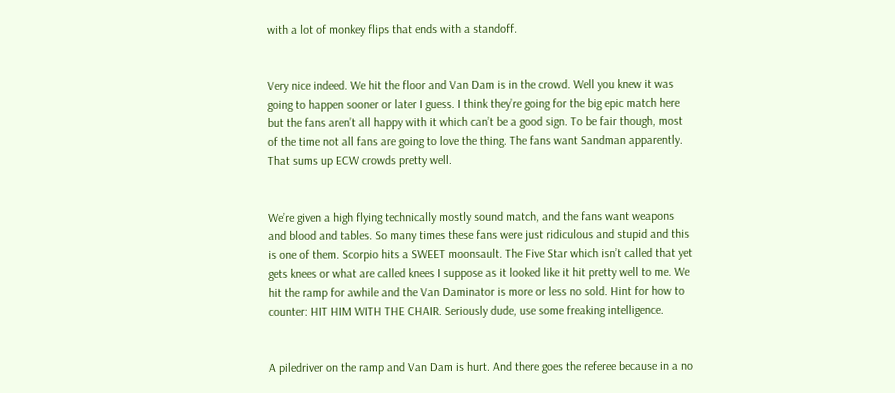with a lot of monkey flips that ends with a standoff.


Very nice indeed. We hit the floor and Van Dam is in the crowd. Well you knew it was going to happen sooner or later I guess. I think they’re going for the big epic match here but the fans aren’t all happy with it which can’t be a good sign. To be fair though, most of the time not all fans are going to love the thing. The fans want Sandman apparently. That sums up ECW crowds pretty well.


We’re given a high flying technically mostly sound match, and the fans want weapons and blood and tables. So many times these fans were just ridiculous and stupid and this is one of them. Scorpio hits a SWEET moonsault. The Five Star which isn’t called that yet gets knees or what are called knees I suppose as it looked like it hit pretty well to me. We hit the ramp for awhile and the Van Daminator is more or less no sold. Hint for how to counter: HIT HIM WITH THE CHAIR. Seriously dude, use some freaking intelligence.


A piledriver on the ramp and Van Dam is hurt. And there goes the referee because in a no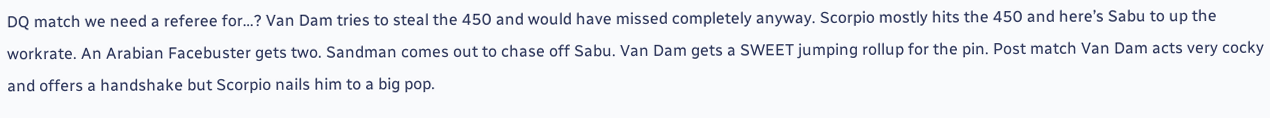DQ match we need a referee for…? Van Dam tries to steal the 450 and would have missed completely anyway. Scorpio mostly hits the 450 and here’s Sabu to up the workrate. An Arabian Facebuster gets two. Sandman comes out to chase off Sabu. Van Dam gets a SWEET jumping rollup for the pin. Post match Van Dam acts very cocky and offers a handshake but Scorpio nails him to a big pop.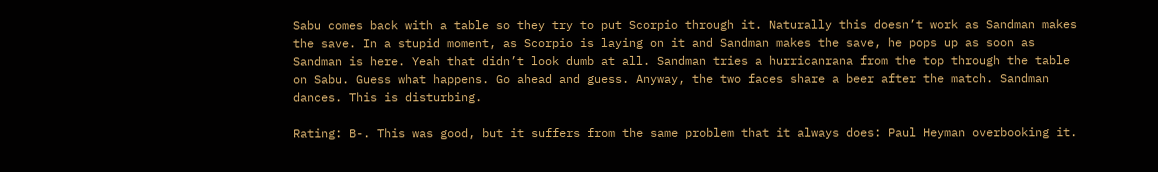Sabu comes back with a table so they try to put Scorpio through it. Naturally this doesn’t work as Sandman makes the save. In a stupid moment, as Scorpio is laying on it and Sandman makes the save, he pops up as soon as Sandman is here. Yeah that didn’t look dumb at all. Sandman tries a hurricanrana from the top through the table on Sabu. Guess what happens. Go ahead and guess. Anyway, the two faces share a beer after the match. Sandman dances. This is disturbing.

Rating: B-. This was good, but it suffers from the same problem that it always does: Paul Heyman overbooking it.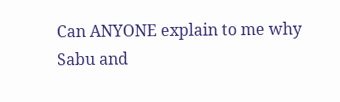Can ANYONE explain to me why Sabu and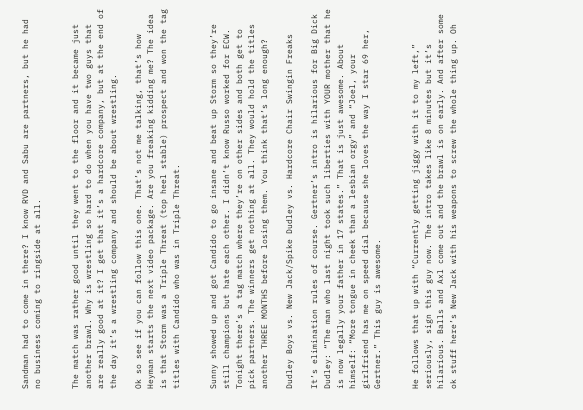Sandman had to come in there? I know RVD and Sabu are partners, but he had no business coming to ringside at all.


The match was rather good until they went to the floor and it became just another brawl. Why is wrestling so hard to do when you have two guys that are really good at it? I get that it’s a hardcore company, but at the end of the day it’s a wrestling company and should be about wrestling.

Ok so see if you can follow this one. That’s not me talking, that’s how Heyman starts the next video package. Are you freaking kidding me? The idea is that Storm was a Triple Threat (top heel stable) prospect and won the tag titles with Candido who was in Triple Threat.


Sunny showed up and got Candido to go insane and beat up Storm so they’re still champions but hate each other. I didn’t know Russo worked for ECW. Tonight there’s a tag match where they’re on other sides and both get to pick partners. The winners get nothing at all. They would hold the titles another THREE MONTHS before losing them. You think that’s long enough?

Dudley Boys vs. New Jack/Spike Dudley vs. Hardcore Chair Swingin Freaks

It’s elimination rules of course. Gertner’s intro is hilarious for Big Dick Dudley: “The man who last night took such liberties with YOUR mother that he is now legally your father in 17 states.” That is just awesome. About himself: “More tongue in cheek than a lesbian orgy” and “Joel, your girlfriend has me on speed dial because she loves the way I star 69 her, Gertner.” This guy is awesome.


He follows that up with “Currently getting jiggy with it to my left,” seriously, sign this guy now. The intro takes like 8 minutes but it’s hilarious. Balls and Axl come out and the brawl is on early. And after some ok stuff here’s New Jack with his weapons to screw the whole thing up. Oh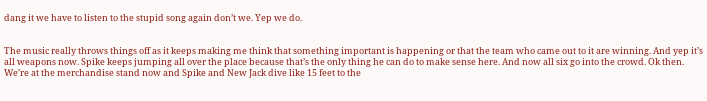dang it we have to listen to the stupid song again don’t we. Yep we do.


The music really throws things off as it keeps making me think that something important is happening or that the team who came out to it are winning. And yep it’s all weapons now. Spike keeps jumping all over the place because that’s the only thing he can do to make sense here. And now all six go into the crowd. Ok then. We’re at the merchandise stand now and Spike and New Jack dive like 15 feet to the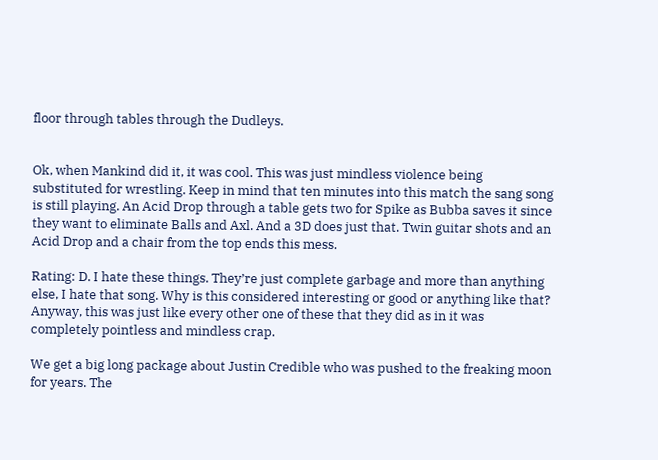floor through tables through the Dudleys.


Ok, when Mankind did it, it was cool. This was just mindless violence being substituted for wrestling. Keep in mind that ten minutes into this match the sang song is still playing. An Acid Drop through a table gets two for Spike as Bubba saves it since they want to eliminate Balls and Axl. And a 3D does just that. Twin guitar shots and an Acid Drop and a chair from the top ends this mess.

Rating: D. I hate these things. They’re just complete garbage and more than anything else, I hate that song. Why is this considered interesting or good or anything like that? Anyway, this was just like every other one of these that they did as in it was completely pointless and mindless crap.

We get a big long package about Justin Credible who was pushed to the freaking moon for years. The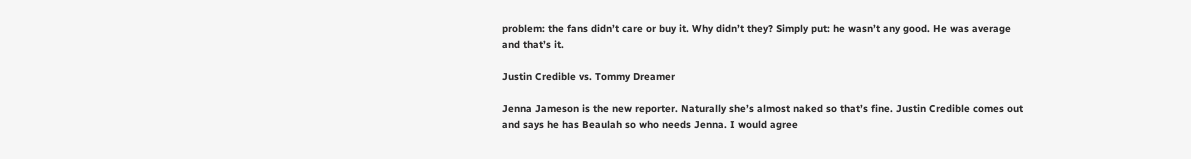problem: the fans didn’t care or buy it. Why didn’t they? Simply put: he wasn’t any good. He was average and that’s it.

Justin Credible vs. Tommy Dreamer

Jenna Jameson is the new reporter. Naturally she’s almost naked so that’s fine. Justin Credible comes out and says he has Beaulah so who needs Jenna. I would agree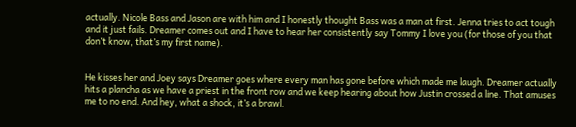actually. Nicole Bass and Jason are with him and I honestly thought Bass was a man at first. Jenna tries to act tough and it just fails. Dreamer comes out and I have to hear her consistently say Tommy I love you (for those of you that don’t know, that’s my first name).


He kisses her and Joey says Dreamer goes where every man has gone before which made me laugh. Dreamer actually hits a plancha as we have a priest in the front row and we keep hearing about how Justin crossed a line. That amuses me to no end. And hey, what a shock, it’s a brawl.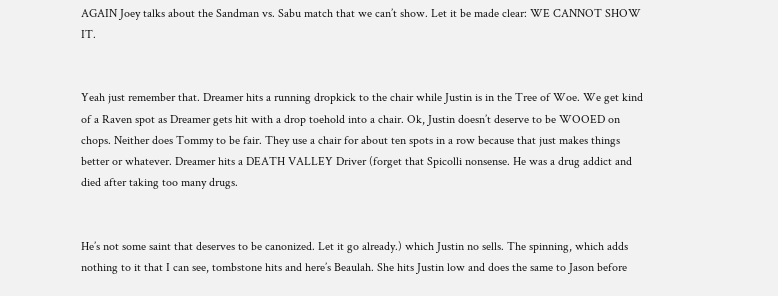AGAIN Joey talks about the Sandman vs. Sabu match that we can’t show. Let it be made clear: WE CANNOT SHOW IT.


Yeah just remember that. Dreamer hits a running dropkick to the chair while Justin is in the Tree of Woe. We get kind of a Raven spot as Dreamer gets hit with a drop toehold into a chair. Ok, Justin doesn’t deserve to be WOOED on chops. Neither does Tommy to be fair. They use a chair for about ten spots in a row because that just makes things better or whatever. Dreamer hits a DEATH VALLEY Driver (forget that Spicolli nonsense. He was a drug addict and died after taking too many drugs.


He’s not some saint that deserves to be canonized. Let it go already.) which Justin no sells. The spinning, which adds nothing to it that I can see, tombstone hits and here’s Beaulah. She hits Justin low and does the same to Jason before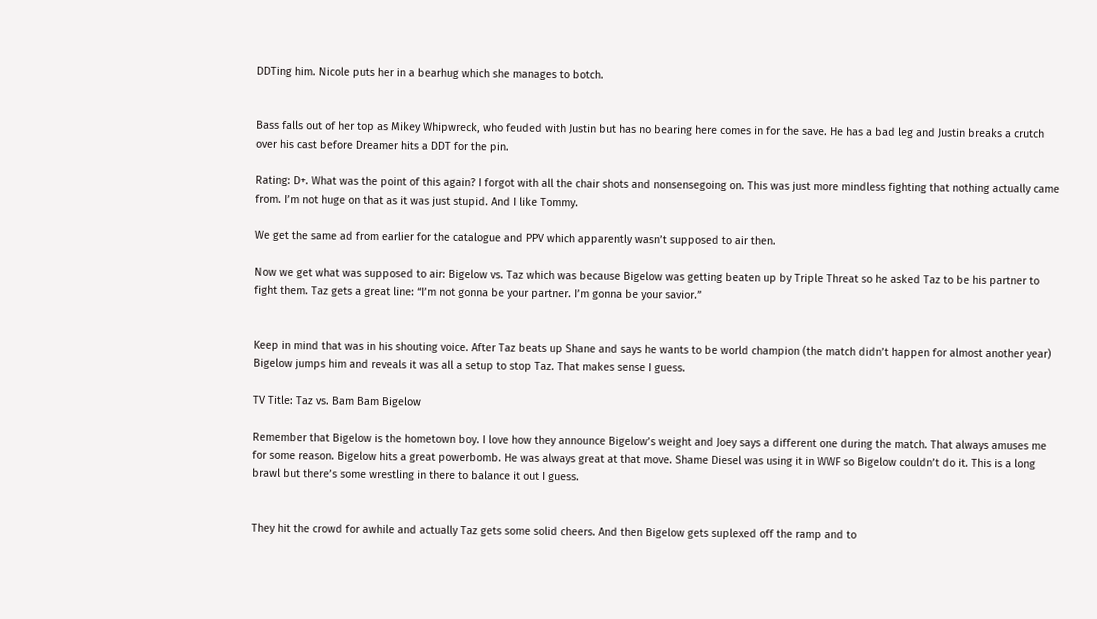DDTing him. Nicole puts her in a bearhug which she manages to botch.


Bass falls out of her top as Mikey Whipwreck, who feuded with Justin but has no bearing here comes in for the save. He has a bad leg and Justin breaks a crutch over his cast before Dreamer hits a DDT for the pin.

Rating: D+. What was the point of this again? I forgot with all the chair shots and nonsensegoing on. This was just more mindless fighting that nothing actually came from. I’m not huge on that as it was just stupid. And I like Tommy.

We get the same ad from earlier for the catalogue and PPV which apparently wasn’t supposed to air then.

Now we get what was supposed to air: Bigelow vs. Taz which was because Bigelow was getting beaten up by Triple Threat so he asked Taz to be his partner to fight them. Taz gets a great line: “I’m not gonna be your partner. I’m gonna be your savior.”


Keep in mind that was in his shouting voice. After Taz beats up Shane and says he wants to be world champion (the match didn’t happen for almost another year) Bigelow jumps him and reveals it was all a setup to stop Taz. That makes sense I guess.

TV Title: Taz vs. Bam Bam Bigelow

Remember that Bigelow is the hometown boy. I love how they announce Bigelow’s weight and Joey says a different one during the match. That always amuses me for some reason. Bigelow hits a great powerbomb. He was always great at that move. Shame Diesel was using it in WWF so Bigelow couldn’t do it. This is a long brawl but there’s some wrestling in there to balance it out I guess.


They hit the crowd for awhile and actually Taz gets some solid cheers. And then Bigelow gets suplexed off the ramp and to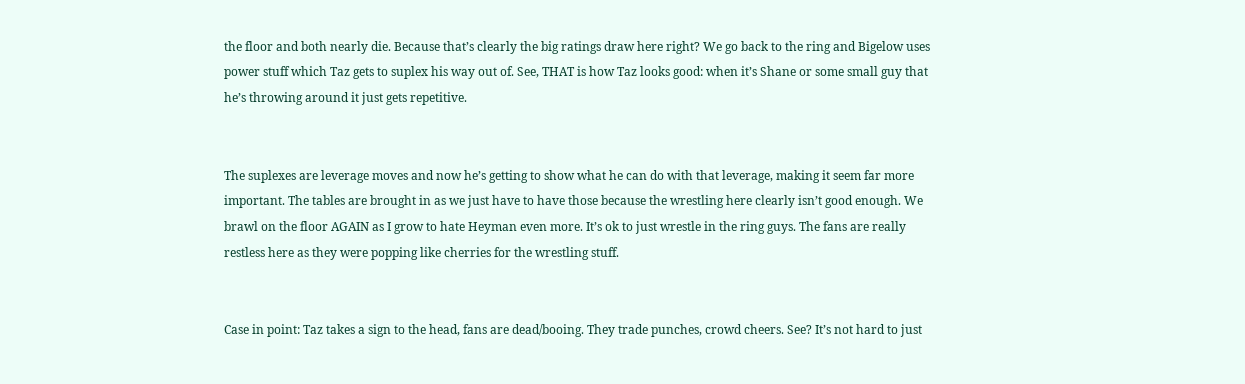the floor and both nearly die. Because that’s clearly the big ratings draw here right? We go back to the ring and Bigelow uses power stuff which Taz gets to suplex his way out of. See, THAT is how Taz looks good: when it’s Shane or some small guy that he’s throwing around it just gets repetitive.


The suplexes are leverage moves and now he’s getting to show what he can do with that leverage, making it seem far more important. The tables are brought in as we just have to have those because the wrestling here clearly isn’t good enough. We brawl on the floor AGAIN as I grow to hate Heyman even more. It’s ok to just wrestle in the ring guys. The fans are really restless here as they were popping like cherries for the wrestling stuff.


Case in point: Taz takes a sign to the head, fans are dead/booing. They trade punches, crowd cheers. See? It’s not hard to just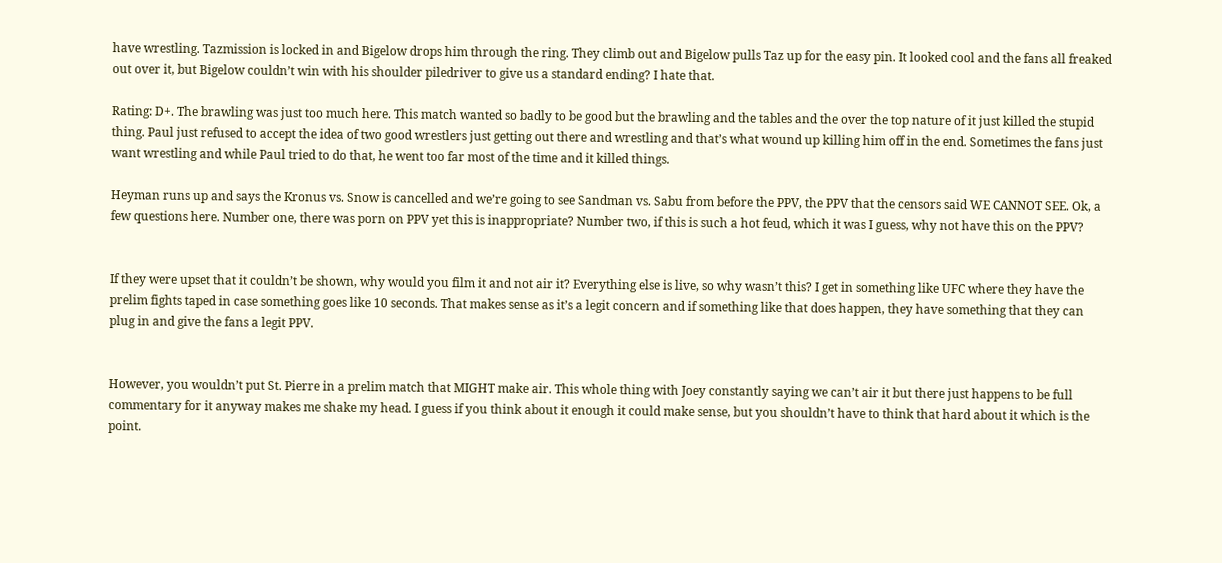have wrestling. Tazmission is locked in and Bigelow drops him through the ring. They climb out and Bigelow pulls Taz up for the easy pin. It looked cool and the fans all freaked out over it, but Bigelow couldn’t win with his shoulder piledriver to give us a standard ending? I hate that.

Rating: D+. The brawling was just too much here. This match wanted so badly to be good but the brawling and the tables and the over the top nature of it just killed the stupid thing. Paul just refused to accept the idea of two good wrestlers just getting out there and wrestling and that’s what wound up killing him off in the end. Sometimes the fans just want wrestling and while Paul tried to do that, he went too far most of the time and it killed things.

Heyman runs up and says the Kronus vs. Snow is cancelled and we’re going to see Sandman vs. Sabu from before the PPV, the PPV that the censors said WE CANNOT SEE. Ok, a few questions here. Number one, there was porn on PPV yet this is inappropriate? Number two, if this is such a hot feud, which it was I guess, why not have this on the PPV?


If they were upset that it couldn’t be shown, why would you film it and not air it? Everything else is live, so why wasn’t this? I get in something like UFC where they have the prelim fights taped in case something goes like 10 seconds. That makes sense as it’s a legit concern and if something like that does happen, they have something that they can plug in and give the fans a legit PPV.


However, you wouldn’t put St. Pierre in a prelim match that MIGHT make air. This whole thing with Joey constantly saying we can’t air it but there just happens to be full commentary for it anyway makes me shake my head. I guess if you think about it enough it could make sense, but you shouldn’t have to think that hard about it which is the point.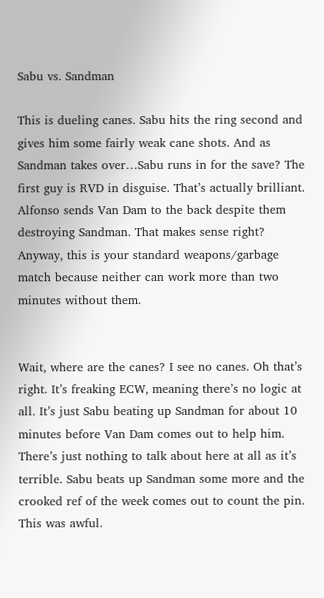Sabu vs. Sandman

This is dueling canes. Sabu hits the ring second and gives him some fairly weak cane shots. And as Sandman takes over…Sabu runs in for the save? The first guy is RVD in disguise. That’s actually brilliant. Alfonso sends Van Dam to the back despite them destroying Sandman. That makes sense right? Anyway, this is your standard weapons/garbage match because neither can work more than two minutes without them.


Wait, where are the canes? I see no canes. Oh that’s right. It’s freaking ECW, meaning there’s no logic at all. It’s just Sabu beating up Sandman for about 10 minutes before Van Dam comes out to help him. There’s just nothing to talk about here at all as it’s terrible. Sabu beats up Sandman some more and the crooked ref of the week comes out to count the pin. This was awful.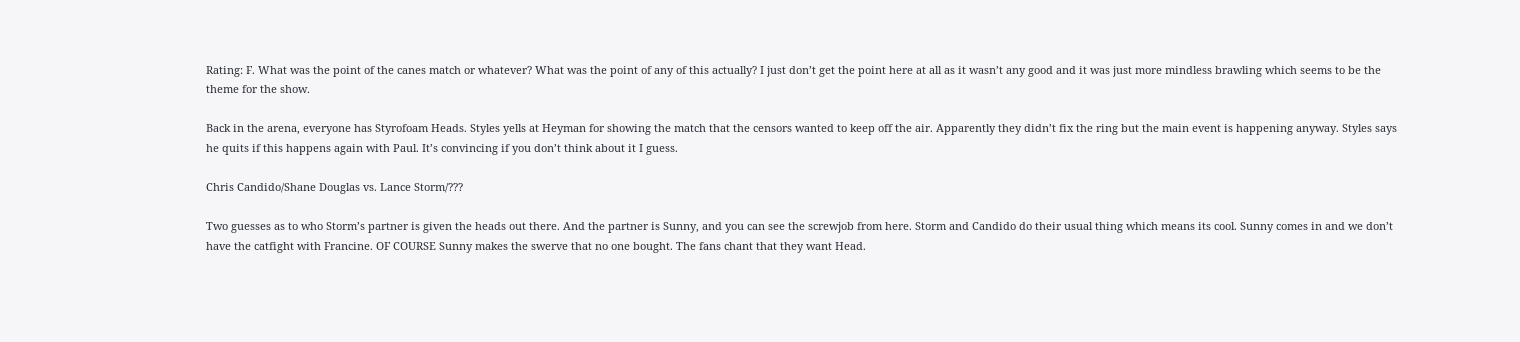Rating: F. What was the point of the canes match or whatever? What was the point of any of this actually? I just don’t get the point here at all as it wasn’t any good and it was just more mindless brawling which seems to be the theme for the show.

Back in the arena, everyone has Styrofoam Heads. Styles yells at Heyman for showing the match that the censors wanted to keep off the air. Apparently they didn’t fix the ring but the main event is happening anyway. Styles says he quits if this happens again with Paul. It’s convincing if you don’t think about it I guess.

Chris Candido/Shane Douglas vs. Lance Storm/???

Two guesses as to who Storm’s partner is given the heads out there. And the partner is Sunny, and you can see the screwjob from here. Storm and Candido do their usual thing which means its cool. Sunny comes in and we don’t have the catfight with Francine. OF COURSE Sunny makes the swerve that no one bought. The fans chant that they want Head.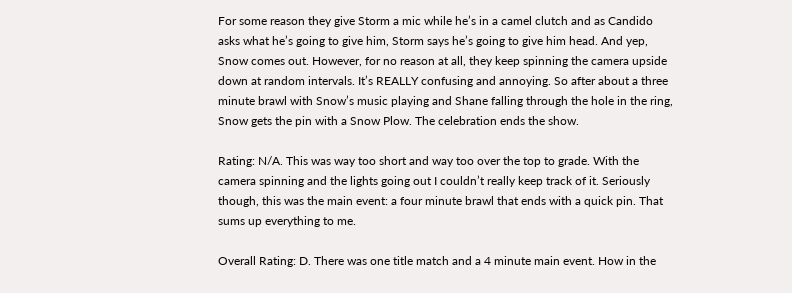For some reason they give Storm a mic while he’s in a camel clutch and as Candido asks what he’s going to give him, Storm says he’s going to give him head. And yep, Snow comes out. However, for no reason at all, they keep spinning the camera upside down at random intervals. It’s REALLY confusing and annoying. So after about a three minute brawl with Snow’s music playing and Shane falling through the hole in the ring, Snow gets the pin with a Snow Plow. The celebration ends the show.

Rating: N/A. This was way too short and way too over the top to grade. With the camera spinning and the lights going out I couldn’t really keep track of it. Seriously though, this was the main event: a four minute brawl that ends with a quick pin. That sums up everything to me.

Overall Rating: D. There was one title match and a 4 minute main event. How in the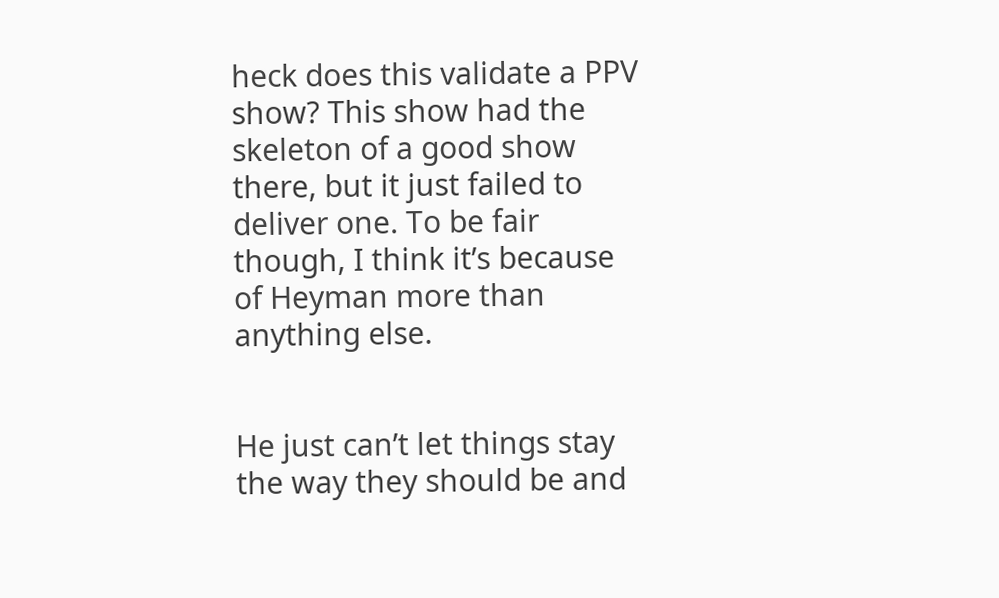heck does this validate a PPV show? This show had the skeleton of a good show there, but it just failed to deliver one. To be fair though, I think it’s because of Heyman more than anything else.


He just can’t let things stay the way they should be and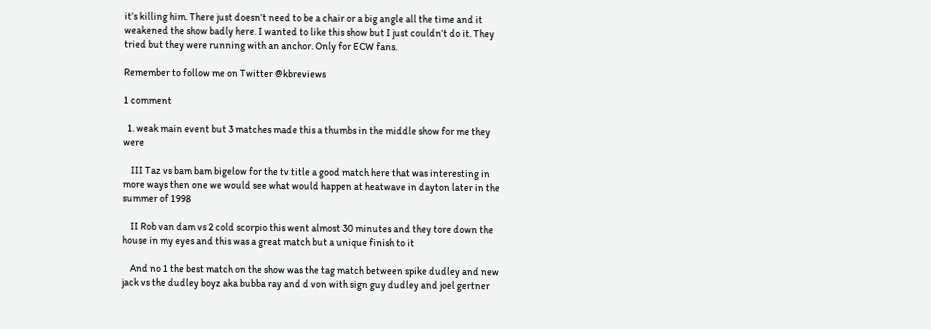it’s killing him. There just doesn’t need to be a chair or a big angle all the time and it weakened the show badly here. I wanted to like this show but I just couldn’t do it. They tried but they were running with an anchor. Only for ECW fans.

Remember to follow me on Twitter @kbreviews

1 comment

  1. weak main event but 3 matches made this a thumbs in the middle show for me they were

    III Taz vs bam bam bigelow for the tv title a good match here that was interesting in more ways then one we would see what would happen at heatwave in dayton later in the summer of 1998

    II Rob van dam vs 2 cold scorpio this went almost 30 minutes and they tore down the house in my eyes and this was a great match but a unique finish to it

    And no 1 the best match on the show was the tag match between spike dudley and new jack vs the dudley boyz aka bubba ray and d von with sign guy dudley and joel gertner